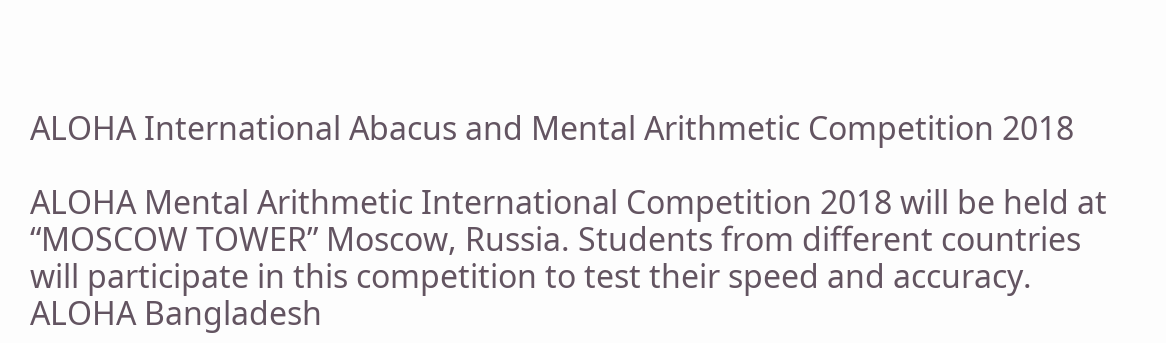ALOHA International Abacus and Mental Arithmetic Competition 2018

ALOHA Mental Arithmetic International Competition 2018 will be held at “MOSCOW TOWER” Moscow, Russia. Students from different countries will participate in this competition to test their speed and accuracy. ALOHA Bangladesh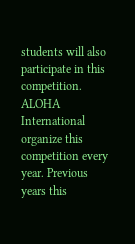students will also participate in this competition. ALOHA International organize this competition every year. Previous years this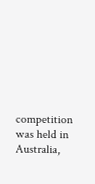competition was held in Australia,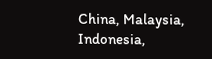China, Malaysia, Indonesia,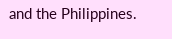and the Philippines.